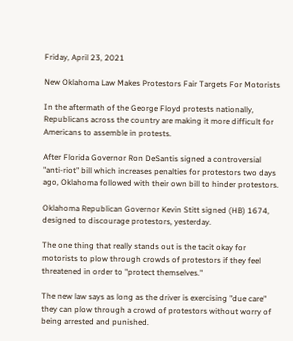Friday, April 23, 2021

New Oklahoma Law Makes Protestors Fair Targets For Motorists

In the aftermath of the George Floyd protests nationally, Republicans across the country are making it more difficult for Americans to assemble in protests.

After Florida Governor Ron DeSantis signed a controversial "anti-riot" bill which increases penalties for protestors two days ago, Oklahoma followed with their own bill to hinder protestors.

Oklahoma Republican Governor Kevin Stitt signed (HB) 1674, designed to discourage protestors, yesterday.

The one thing that really stands out is the tacit okay for motorists to plow through crowds of protestors if they feel threatened in order to "protect themselves."

The new law says as long as the driver is exercising "due care" they can plow through a crowd of protestors without worry of being arrested and punished.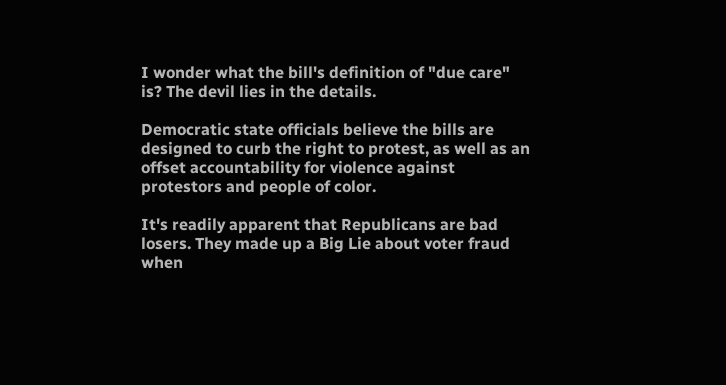I wonder what the bill's definition of "due care" is? The devil lies in the details.

Democratic state officials believe the bills are designed to curb the right to protest, as well as an offset accountability for violence against protestors and people of color.

It's readily apparent that Republicans are bad losers. They made up a Big Lie about voter fraud when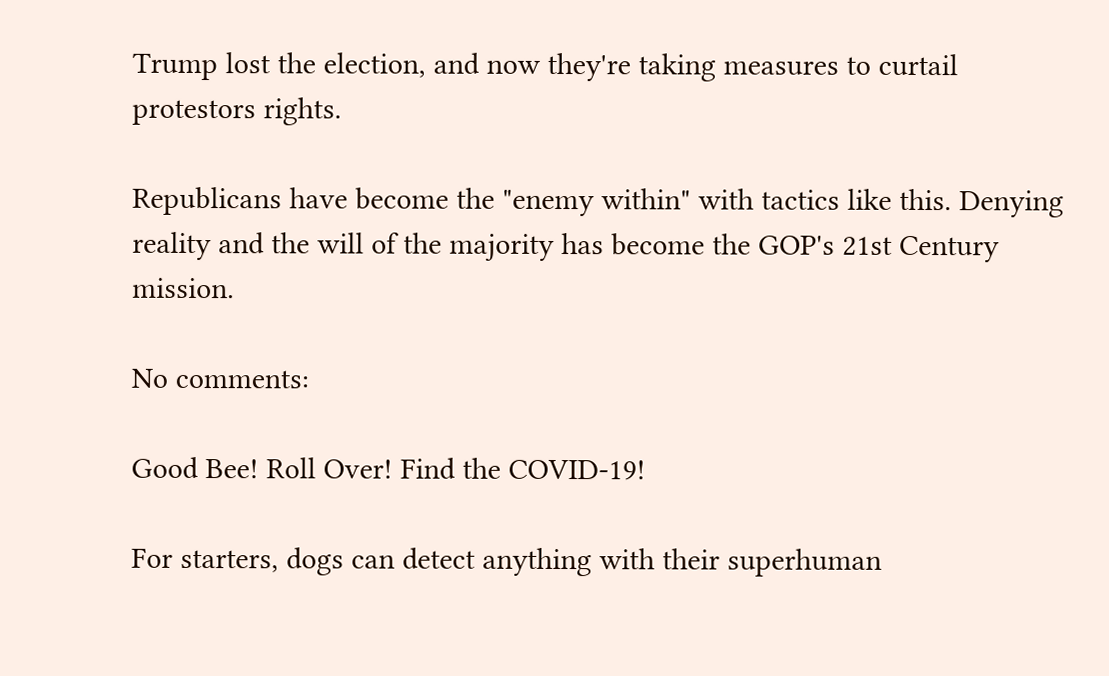Trump lost the election, and now they're taking measures to curtail protestors rights.

Republicans have become the "enemy within" with tactics like this. Denying reality and the will of the majority has become the GOP's 21st Century mission.

No comments:

Good Bee! Roll Over! Find the COVID-19!

For starters, dogs can detect anything with their superhuman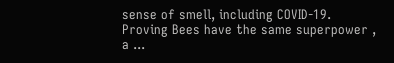sense of smell, including COVID-19. Proving Bees have the same superpower , a ...